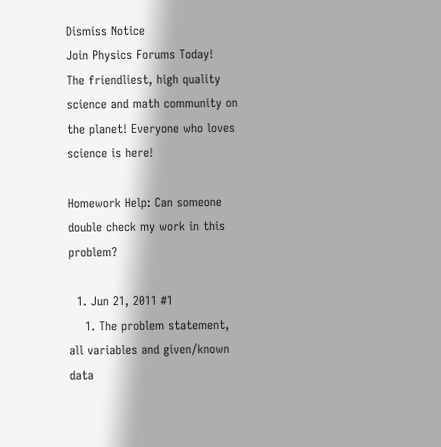Dismiss Notice
Join Physics Forums Today!
The friendliest, high quality science and math community on the planet! Everyone who loves science is here!

Homework Help: Can someone double check my work in this problem?

  1. Jun 21, 2011 #1
    1. The problem statement, all variables and given/known data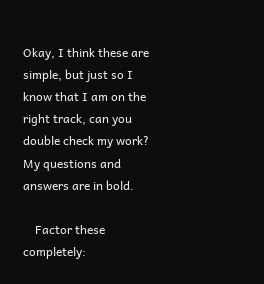Okay, I think these are simple, but just so I know that I am on the right track, can you double check my work? My questions and answers are in bold.

    Factor these completely: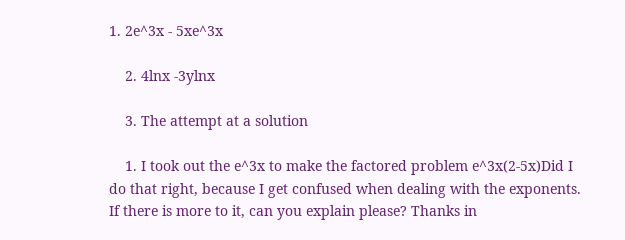1. 2e^3x - 5xe^3x

    2. 4lnx -3ylnx

    3. The attempt at a solution

    1. I took out the e^3x to make the factored problem e^3x(2-5x)Did I do that right, because I get confused when dealing with the exponents. If there is more to it, can you explain please? Thanks in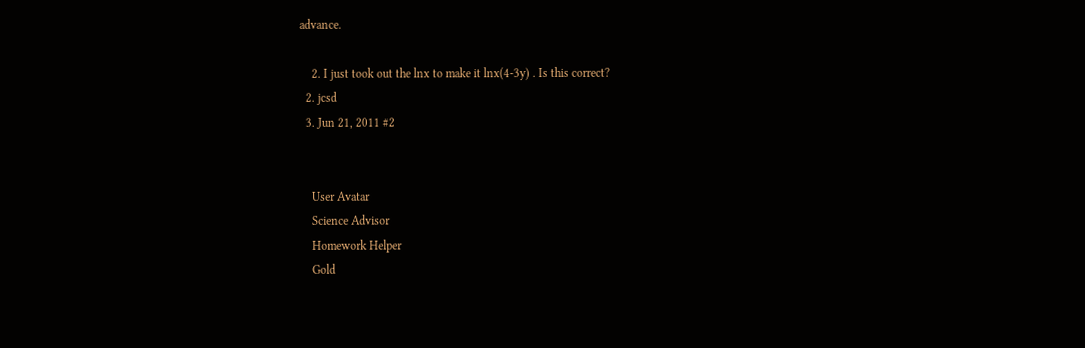advance.

    2. I just took out the lnx to make it lnx(4-3y) . Is this correct?
  2. jcsd
  3. Jun 21, 2011 #2


    User Avatar
    Science Advisor
    Homework Helper
    Gold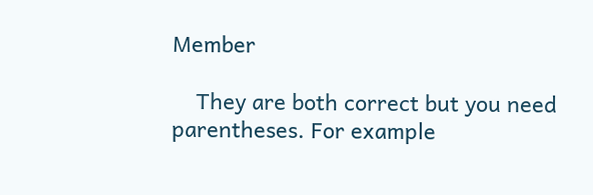Member

    They are both correct but you need parentheses. For example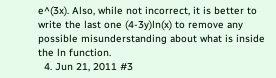e^(3x). Also, while not incorrect, it is better to write the last one (4-3y)ln(x) to remove any possible misunderstanding about what is inside the ln function.
  4. Jun 21, 2011 #3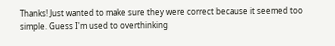Thanks! Just wanted to make sure they were correct because it seemed too simple. Guess I'm used to overthinking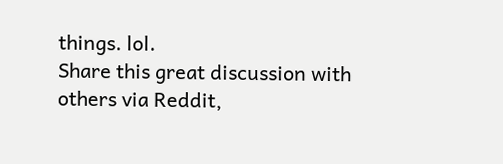things. lol.
Share this great discussion with others via Reddit,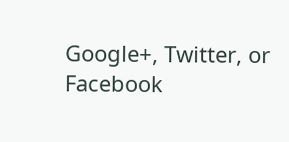Google+, Twitter, or Facebook